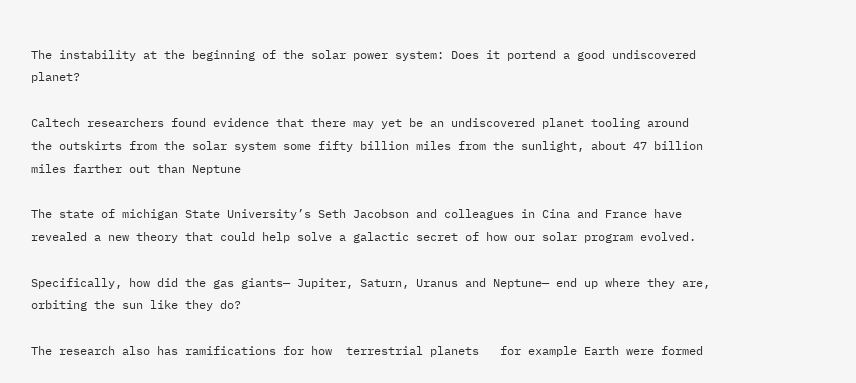The instability at the beginning of the solar power system: Does it portend a good undiscovered planet?

Caltech researchers found evidence that there may yet be an undiscovered planet tooling around the outskirts from the solar system some fifty billion miles from the sunlight, about 47 billion miles farther out than Neptune

The state of michigan State University’s Seth Jacobson and colleagues in Cina and France have revealed a new theory that could help solve a galactic secret of how our solar program evolved.

Specifically, how did the gas giants— Jupiter, Saturn, Uranus and Neptune— end up where they are, orbiting the sun like they do?

The research also has ramifications for how  terrestrial planets   for example Earth were formed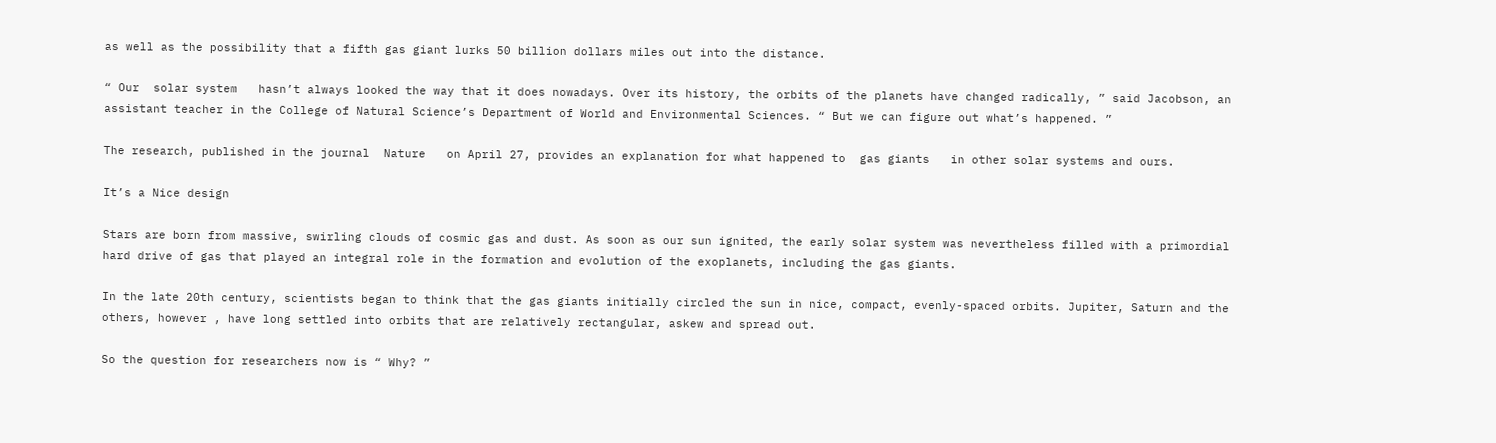as well as the possibility that a fifth gas giant lurks 50 billion dollars miles out into the distance.

“ Our  solar system   hasn’t always looked the way that it does nowadays. Over its history, the orbits of the planets have changed radically, ” said Jacobson, an assistant teacher in the College of Natural Science’s Department of World and Environmental Sciences. “ But we can figure out what’s happened. ”

The research, published in the journal  Nature   on April 27, provides an explanation for what happened to  gas giants   in other solar systems and ours.

It’s a Nice design

Stars are born from massive, swirling clouds of cosmic gas and dust. As soon as our sun ignited, the early solar system was nevertheless filled with a primordial hard drive of gas that played an integral role in the formation and evolution of the exoplanets, including the gas giants.

In the late 20th century, scientists began to think that the gas giants initially circled the sun in nice, compact, evenly-spaced orbits. Jupiter, Saturn and the others, however , have long settled into orbits that are relatively rectangular, askew and spread out.

So the question for researchers now is “ Why? ”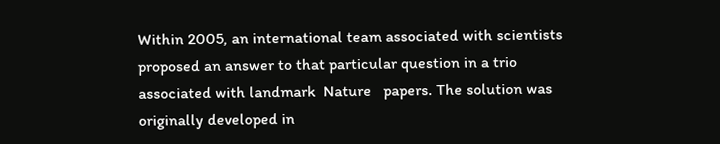Within 2005, an international team associated with scientists proposed an answer to that particular question in a trio associated with landmark  Nature   papers. The solution was originally developed in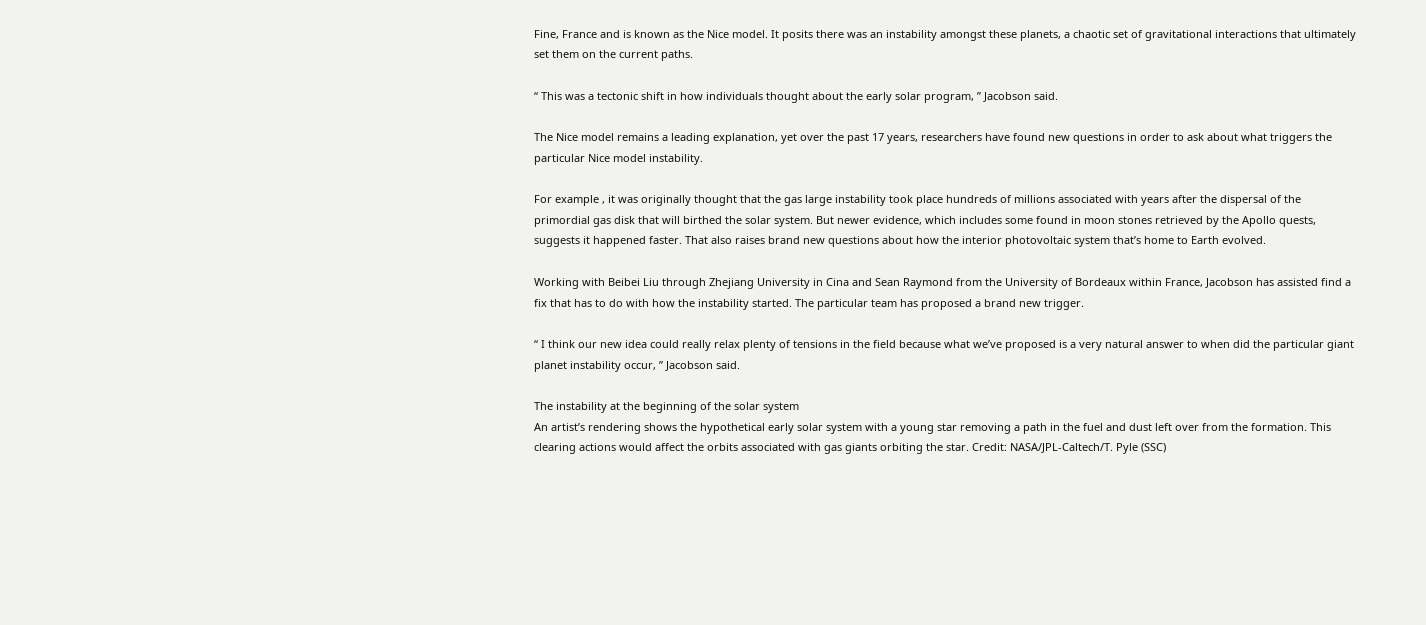Fine, France and is known as the Nice model. It posits there was an instability amongst these planets, a chaotic set of gravitational interactions that ultimately set them on the current paths.

“ This was a tectonic shift in how individuals thought about the early solar program, ” Jacobson said.

The Nice model remains a leading explanation, yet over the past 17 years, researchers have found new questions in order to ask about what triggers the particular Nice model instability.

For example , it was originally thought that the gas large instability took place hundreds of millions associated with years after the dispersal of the primordial gas disk that will birthed the solar system. But newer evidence, which includes some found in moon stones retrieved by the Apollo quests, suggests it happened faster. That also raises brand new questions about how the interior photovoltaic system that’s home to Earth evolved.

Working with Beibei Liu through Zhejiang University in Cina and Sean Raymond from the University of Bordeaux within France, Jacobson has assisted find a fix that has to do with how the instability started. The particular team has proposed a brand new trigger.

“ I think our new idea could really relax plenty of tensions in the field because what we’ve proposed is a very natural answer to when did the particular giant planet instability occur, ” Jacobson said.

The instability at the beginning of the solar system
An artist’s rendering shows the hypothetical early solar system with a young star removing a path in the fuel and dust left over from the formation. This clearing actions would affect the orbits associated with gas giants orbiting the star. Credit: NASA/JPL-Caltech/T. Pyle (SSC)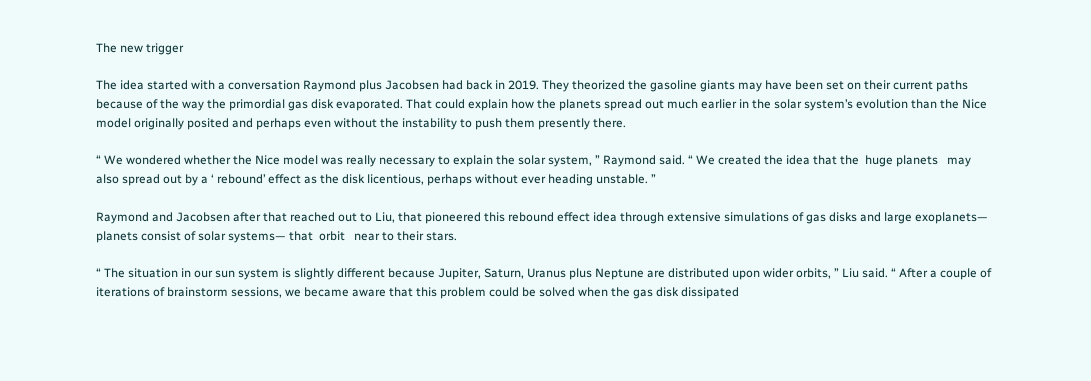The new trigger

The idea started with a conversation Raymond plus Jacobsen had back in 2019. They theorized the gasoline giants may have been set on their current paths because of the way the primordial gas disk evaporated. That could explain how the planets spread out much earlier in the solar system’s evolution than the Nice model originally posited and perhaps even without the instability to push them presently there.

“ We wondered whether the Nice model was really necessary to explain the solar system, ” Raymond said. “ We created the idea that the  huge planets   may also spread out by a ‘ rebound’ effect as the disk licentious, perhaps without ever heading unstable. ”

Raymond and Jacobsen after that reached out to Liu, that pioneered this rebound effect idea through extensive simulations of gas disks and large exoplanets— planets consist of solar systems— that  orbit   near to their stars.

“ The situation in our sun system is slightly different because Jupiter, Saturn, Uranus plus Neptune are distributed upon wider orbits, ” Liu said. “ After a couple of iterations of brainstorm sessions, we became aware that this problem could be solved when the gas disk dissipated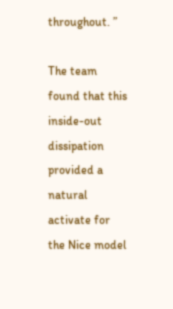throughout. ”

The team found that this inside-out dissipation provided a natural activate for the Nice model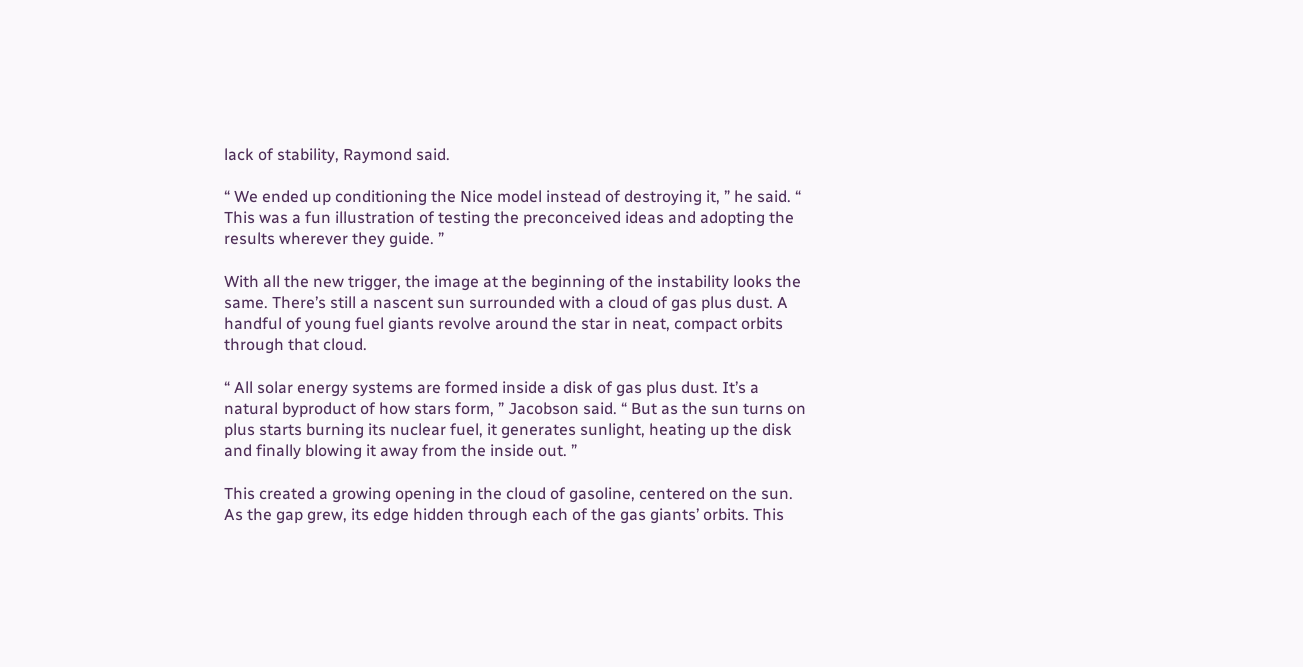lack of stability, Raymond said.

“ We ended up conditioning the Nice model instead of destroying it, ” he said. “ This was a fun illustration of testing the preconceived ideas and adopting the results wherever they guide. ”

With all the new trigger, the image at the beginning of the instability looks the same. There’s still a nascent sun surrounded with a cloud of gas plus dust. A handful of young fuel giants revolve around the star in neat, compact orbits through that cloud.

“ All solar energy systems are formed inside a disk of gas plus dust. It’s a natural byproduct of how stars form, ” Jacobson said. “ But as the sun turns on plus starts burning its nuclear fuel, it generates sunlight, heating up the disk and finally blowing it away from the inside out. ”

This created a growing opening in the cloud of gasoline, centered on the sun. As the gap grew, its edge hidden through each of the gas giants’ orbits. This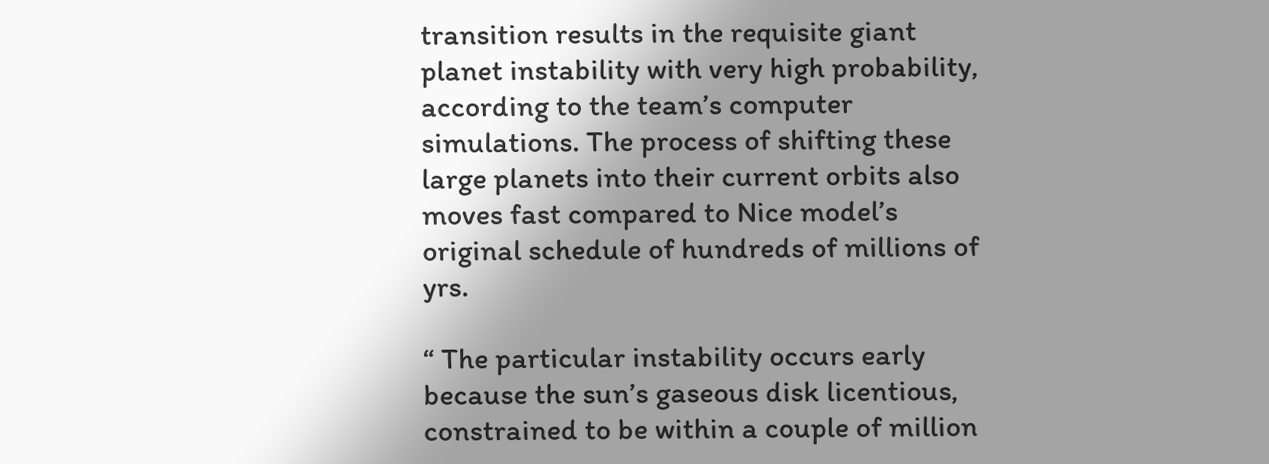transition results in the requisite giant planet instability with very high probability, according to the team’s computer simulations. The process of shifting these large planets into their current orbits also moves fast compared to Nice model’s original schedule of hundreds of millions of yrs.

“ The particular instability occurs early because the sun’s gaseous disk licentious, constrained to be within a couple of million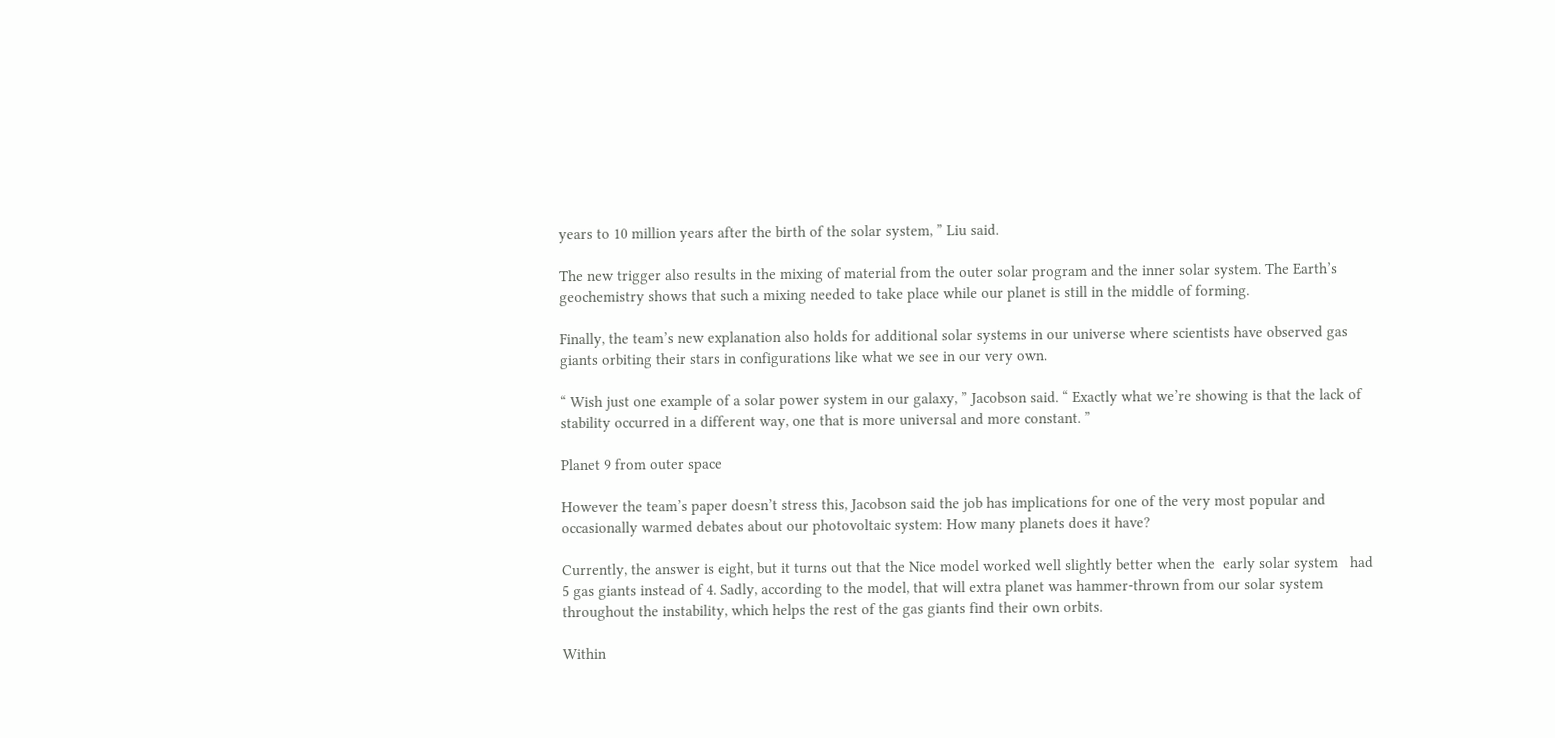years to 10 million years after the birth of the solar system, ” Liu said.

The new trigger also results in the mixing of material from the outer solar program and the inner solar system. The Earth’s geochemistry shows that such a mixing needed to take place while our planet is still in the middle of forming.

Finally, the team’s new explanation also holds for additional solar systems in our universe where scientists have observed gas giants orbiting their stars in configurations like what we see in our very own.

“ Wish just one example of a solar power system in our galaxy, ” Jacobson said. “ Exactly what we’re showing is that the lack of stability occurred in a different way, one that is more universal and more constant. ”

Planet 9 from outer space

However the team’s paper doesn’t stress this, Jacobson said the job has implications for one of the very most popular and occasionally warmed debates about our photovoltaic system: How many planets does it have?

Currently, the answer is eight, but it turns out that the Nice model worked well slightly better when the  early solar system   had 5 gas giants instead of 4. Sadly, according to the model, that will extra planet was hammer-thrown from our solar system throughout the instability, which helps the rest of the gas giants find their own orbits.

Within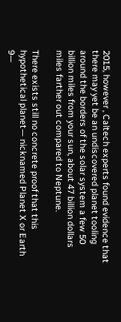2015, however , Caltech experts found evidence that there may yet be an undiscovered planet tooling around the borders of the solar system a few 50 billion miles from your sun, about 47 billion dollars miles farther out compared to Neptune.

There exists still no concrete proof that this hypothetical planet— nicknamed Planet X or Earth 9—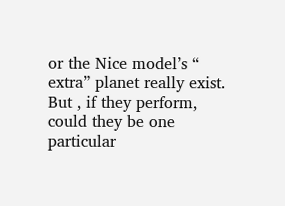or the Nice model’s “ extra” planet really exist. But , if they perform, could they be one particular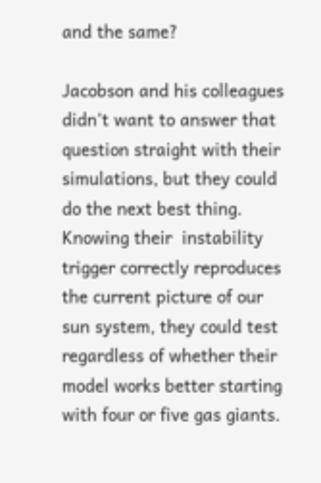and the same?

Jacobson and his colleagues didn’t want to answer that question straight with their simulations, but they could do the next best thing. Knowing their  instability   trigger correctly reproduces the current picture of our sun system, they could test regardless of whether their model works better starting with four or five gas giants.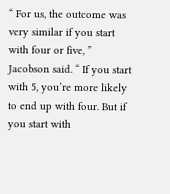“ For us, the outcome was very similar if you start with four or five, ” Jacobson said. “ If you start with 5, you’re more likely to end up with four. But if you start with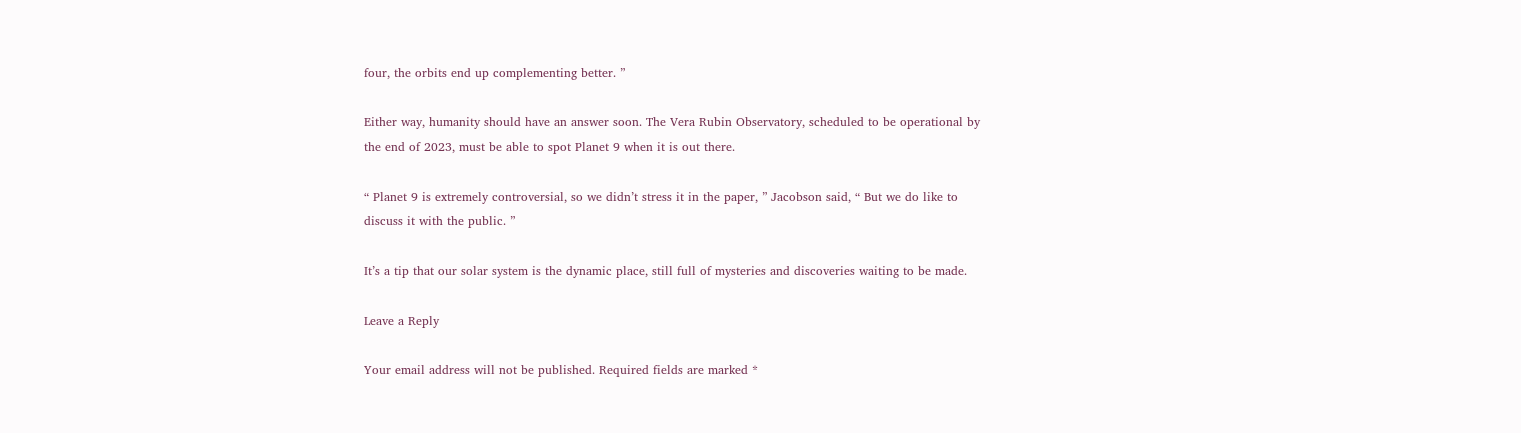four, the orbits end up complementing better. ”

Either way, humanity should have an answer soon. The Vera Rubin Observatory, scheduled to be operational by the end of 2023, must be able to spot Planet 9 when it is out there.

“ Planet 9 is extremely controversial, so we didn’t stress it in the paper, ” Jacobson said, “ But we do like to discuss it with the public. ”

It’s a tip that our solar system is the dynamic place, still full of mysteries and discoveries waiting to be made.

Leave a Reply

Your email address will not be published. Required fields are marked *